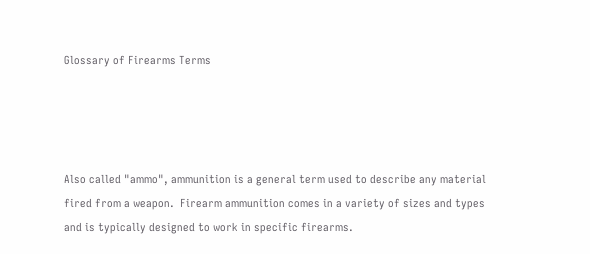Glossary of Firearms Terms




Also called "ammo", ammunition is a general term used to describe any material fired from a weapon.  Firearm ammunition comes in a variety of sizes and types and is typically designed to work in specific firearms.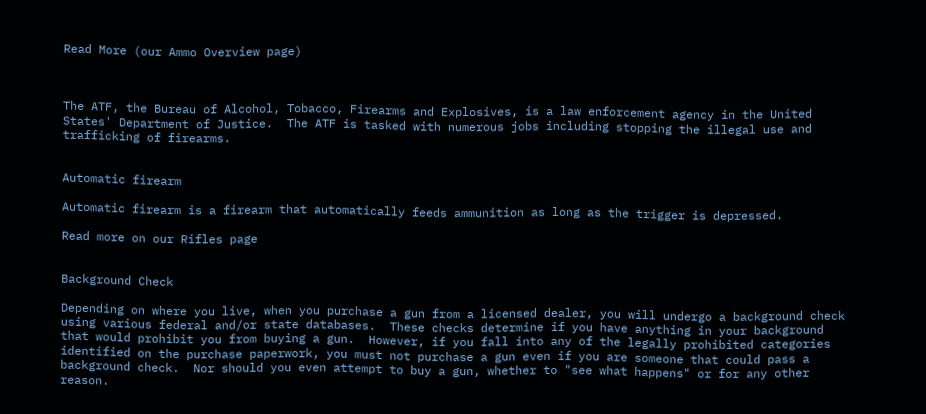Read More (our Ammo Overview page)



The ATF, the Bureau of Alcohol, Tobacco, Firearms and Explosives, is a law enforcement agency in the United States' Department of Justice.  The ATF is tasked with numerous jobs including stopping the illegal use and trafficking of firearms.


Automatic firearm

Automatic firearm is a firearm that automatically feeds ammunition as long as the trigger is depressed.

Read more on our Rifles page


Background Check

Depending on where you live, when you purchase a gun from a licensed dealer, you will undergo a background check using various federal and/or state databases.  These checks determine if you have anything in your background that would prohibit you from buying a gun.  However, if you fall into any of the legally prohibited categories identified on the purchase paperwork, you must not purchase a gun even if you are someone that could pass a background check.  Nor should you even attempt to buy a gun, whether to "see what happens" or for any other reason.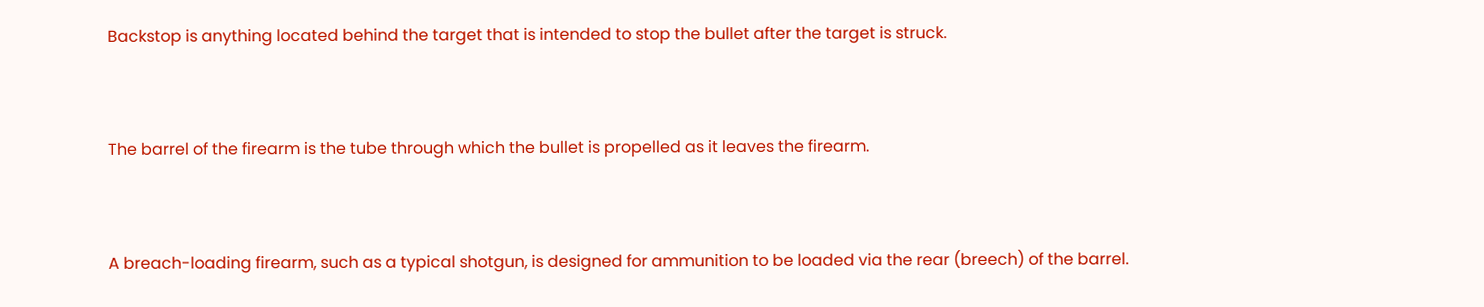Backstop is anything located behind the target that is intended to stop the bullet after the target is struck.



The barrel of the firearm is the tube through which the bullet is propelled as it leaves the firearm.



A breach-loading firearm, such as a typical shotgun, is designed for ammunition to be loaded via the rear (breech) of the barrel.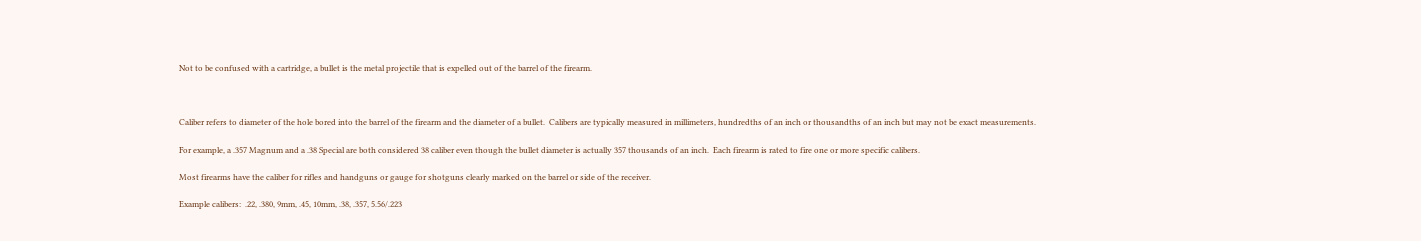Not to be confused with a cartridge, a bullet is the metal projectile that is expelled out of the barrel of the firearm.



Caliber refers to diameter of the hole bored into the barrel of the firearm and the diameter of a bullet.  Calibers are typically measured in millimeters, hundredths of an inch or thousandths of an inch but may not be exact measurements.

For example, a .357 Magnum and a .38 Special are both considered 38 caliber even though the bullet diameter is actually 357 thousands of an inch.  Each firearm is rated to fire one or more specific calibers.

Most firearms have the caliber for rifles and handguns or gauge for shotguns clearly marked on the barrel or side of the receiver.

Example calibers:  .22, .380, 9mm, .45, 10mm, .38, .357, 5.56/.223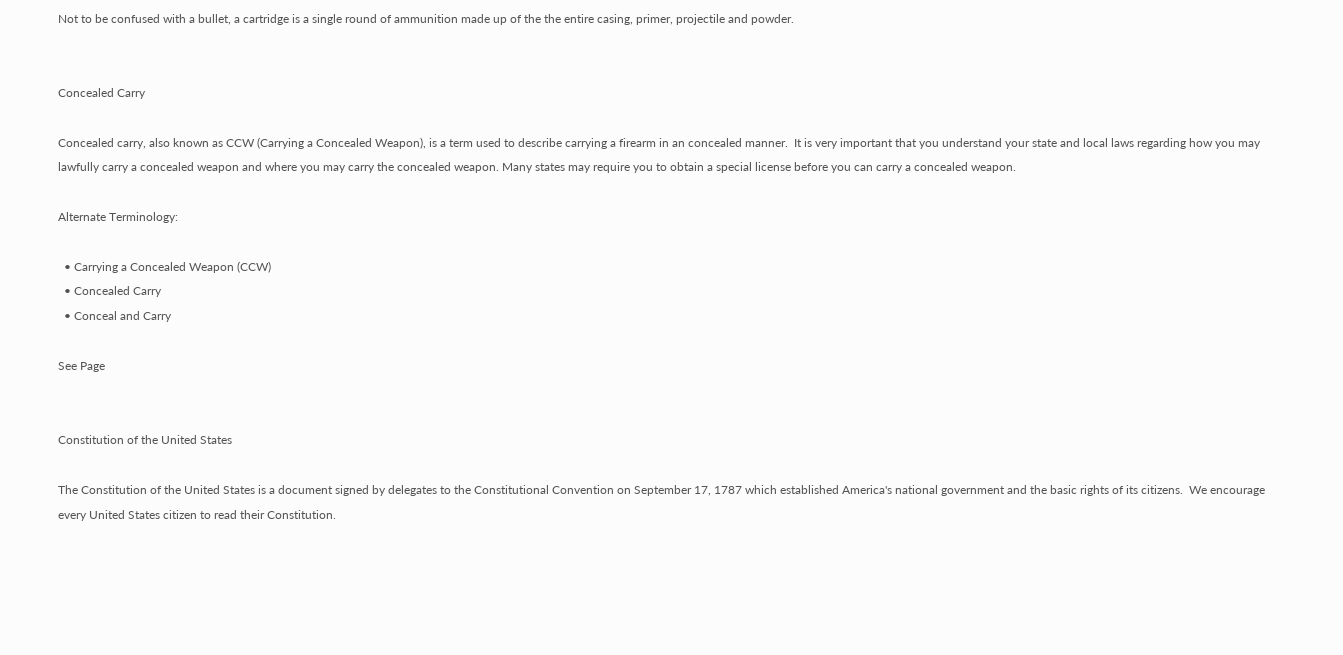Not to be confused with a bullet, a cartridge is a single round of ammunition made up of the the entire casing, primer, projectile and powder.


Concealed Carry

Concealed carry, also known as CCW (Carrying a Concealed Weapon), is a term used to describe carrying a firearm in an concealed manner.  It is very important that you understand your state and local laws regarding how you may lawfully carry a concealed weapon and where you may carry the concealed weapon. Many states may require you to obtain a special license before you can carry a concealed weapon.

Alternate Terminology:

  • Carrying a Concealed Weapon (CCW)
  • Concealed Carry
  • Conceal and Carry

See Page


Constitution of the United States

The Constitution of the United States is a document signed by delegates to the Constitutional Convention on September 17, 1787 which established America's national government and the basic rights of its citizens.  We encourage every United States citizen to read their Constitution.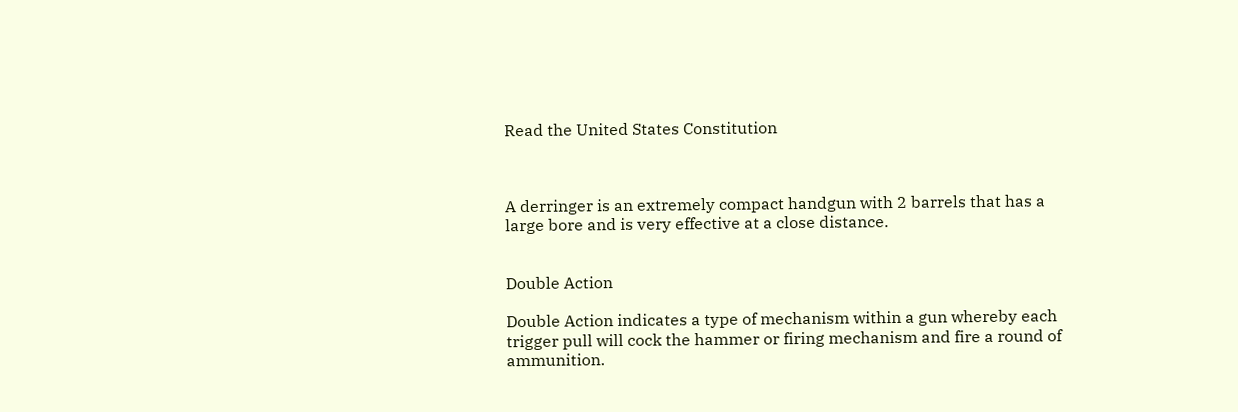Read the United States Constitution



A derringer is an extremely compact handgun with 2 barrels that has a large bore and is very effective at a close distance.


Double Action

Double Action indicates a type of mechanism within a gun whereby each trigger pull will cock the hammer or firing mechanism and fire a round of ammunition.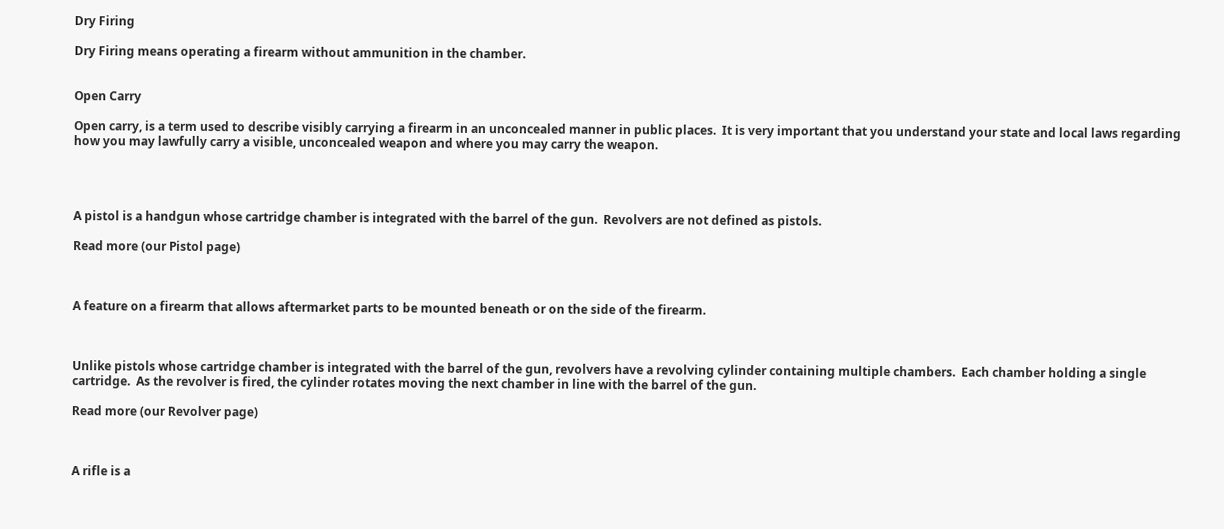Dry Firing

Dry Firing means operating a firearm without ammunition in the chamber.


Open Carry

Open carry, is a term used to describe visibly carrying a firearm in an unconcealed manner in public places.  It is very important that you understand your state and local laws regarding how you may lawfully carry a visible, unconcealed weapon and where you may carry the weapon.




A pistol is a handgun whose cartridge chamber is integrated with the barrel of the gun.  Revolvers are not defined as pistols.

Read more (our Pistol page)



A feature on a firearm that allows aftermarket parts to be mounted beneath or on the side of the firearm.



Unlike pistols whose cartridge chamber is integrated with the barrel of the gun, revolvers have a revolving cylinder containing multiple chambers.  Each chamber holding a single cartridge.  As the revolver is fired, the cylinder rotates moving the next chamber in line with the barrel of the gun.

Read more (our Revolver page)



A rifle is a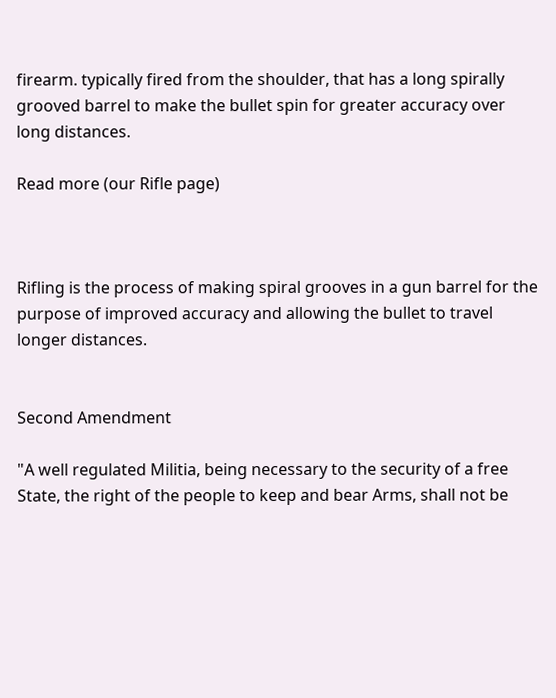firearm. typically fired from the shoulder, that has a long spirally grooved barrel to make the bullet spin for greater accuracy over long distances.

Read more (our Rifle page)



Rifling is the process of making spiral grooves in a gun barrel for the purpose of improved accuracy and allowing the bullet to travel longer distances.


Second Amendment

"A well regulated Militia, being necessary to the security of a free State, the right of the people to keep and bear Arms, shall not be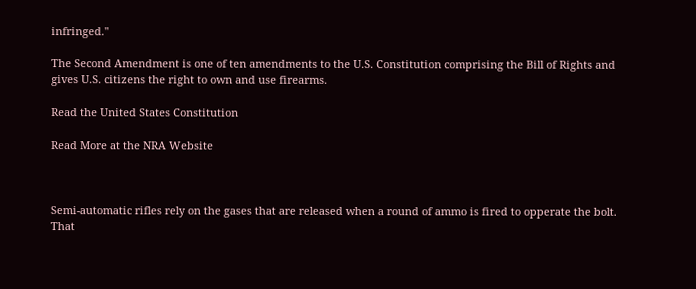infringed."

The Second Amendment is one of ten amendments to the U.S. Constitution comprising the Bill of Rights and gives U.S. citizens the right to own and use firearms.

Read the United States Constitution

Read More at the NRA Website



Semi-automatic rifles rely on the gases that are released when a round of ammo is fired to opperate the bolt. That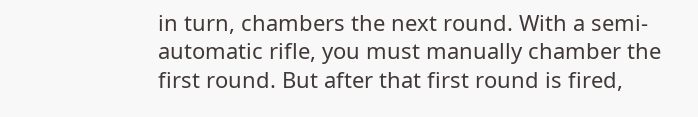in turn, chambers the next round. With a semi-automatic rifle, you must manually chamber the first round. But after that first round is fired,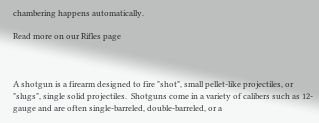chambering happens automatically.

Read more on our Rifles page



A shotgun is a firearm designed to fire "shot", small pellet-like projectiles, or "slugs", single solid projectiles.  Shotguns come in a variety of calibers such as 12-gauge and are often single-barreled, double-barreled, or a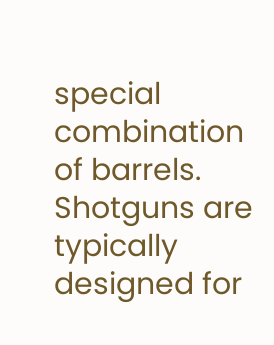special combination of barrels.  Shotguns are typically designed for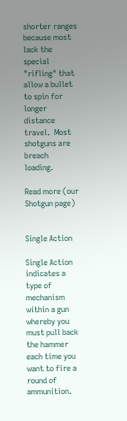shorter ranges because most lack the special "rifling" that allow a bullet to spin for longer distance travel.  Most shotguns are breach loading.

Read more (our Shotgun page)


Single Action

Single Action indicates a type of mechanism within a gun whereby you must pull back the hammer each time you want to fire a round of ammunition.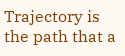Trajectory is the path that a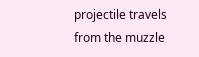projectile travels from the muzzle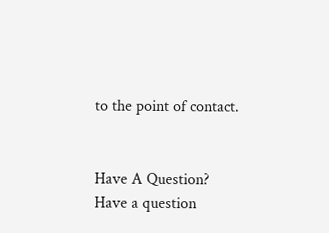to the point of contact.


Have A Question?
Have a question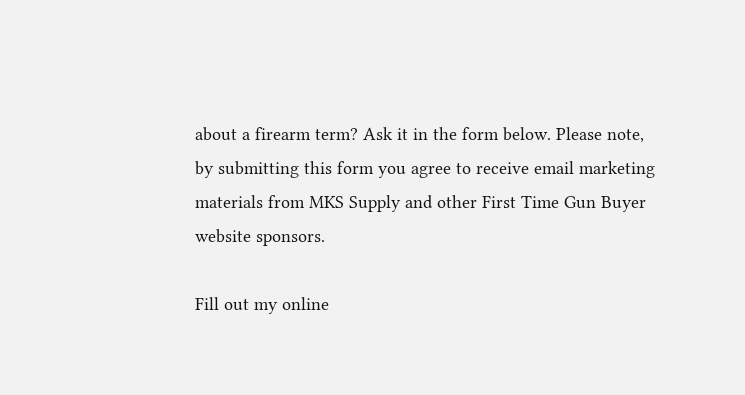about a firearm term? Ask it in the form below. Please note, by submitting this form you agree to receive email marketing materials from MKS Supply and other First Time Gun Buyer website sponsors.

Fill out my online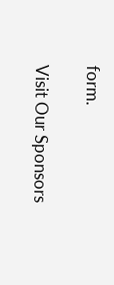form.

Visit Our Sponsors